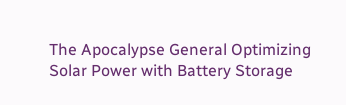The Apocalypse General Optimizing Solar Power with Battery Storage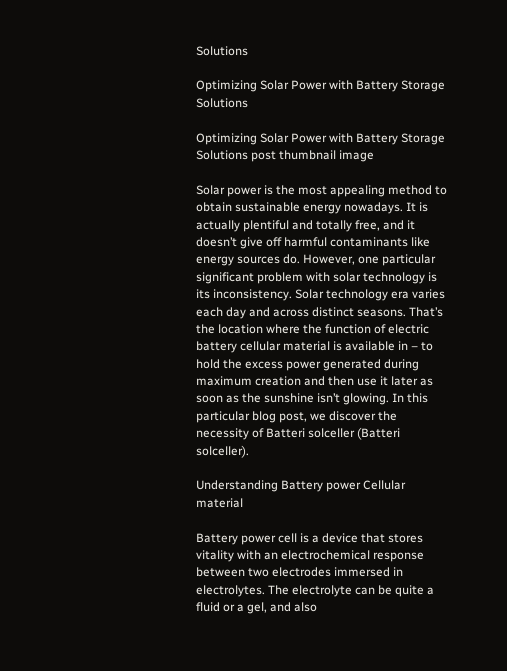Solutions

Optimizing Solar Power with Battery Storage Solutions

Optimizing Solar Power with Battery Storage Solutions post thumbnail image

Solar power is the most appealing method to obtain sustainable energy nowadays. It is actually plentiful and totally free, and it doesn’t give off harmful contaminants like energy sources do. However, one particular significant problem with solar technology is its inconsistency. Solar technology era varies each day and across distinct seasons. That’s the location where the function of electric battery cellular material is available in – to hold the excess power generated during maximum creation and then use it later as soon as the sunshine isn’t glowing. In this particular blog post, we discover the necessity of Batteri solceller (Batteri solceller).

Understanding Battery power Cellular material

Battery power cell is a device that stores vitality with an electrochemical response between two electrodes immersed in electrolytes. The electrolyte can be quite a fluid or a gel, and also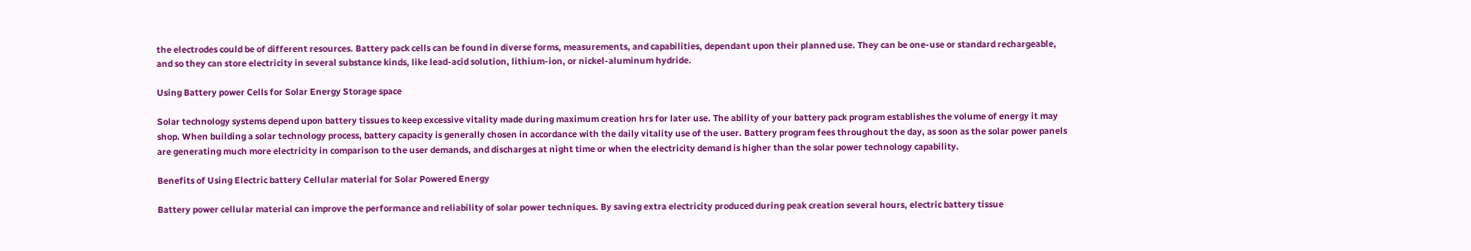the electrodes could be of different resources. Battery pack cells can be found in diverse forms, measurements, and capabilities, dependant upon their planned use. They can be one-use or standard rechargeable, and so they can store electricity in several substance kinds, like lead-acid solution, lithium-ion, or nickel-aluminum hydride.

Using Battery power Cells for Solar Energy Storage space

Solar technology systems depend upon battery tissues to keep excessive vitality made during maximum creation hrs for later use. The ability of your battery pack program establishes the volume of energy it may shop. When building a solar technology process, battery capacity is generally chosen in accordance with the daily vitality use of the user. Battery program fees throughout the day, as soon as the solar power panels are generating much more electricity in comparison to the user demands, and discharges at night time or when the electricity demand is higher than the solar power technology capability.

Benefits of Using Electric battery Cellular material for Solar Powered Energy

Battery power cellular material can improve the performance and reliability of solar power techniques. By saving extra electricity produced during peak creation several hours, electric battery tissue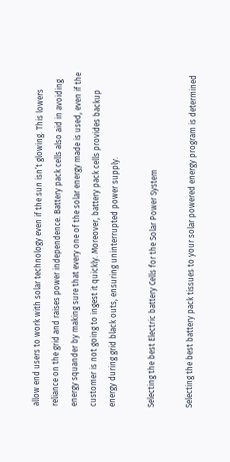allow end users to work with solar technology even if the sun isn’t glowing. This lowers reliance on the grid and raises power independence. Battery pack cells also aid in avoiding energy squander by making sure that every one of the solar energy made is used, even if the customer is not going to ingest it quickly. Moreover, battery pack cells provides backup energy during grid black outs, ensuring uninterrupted power supply.

Selecting the best Electric battery Cells for the Solar Power System

Selecting the best battery pack tissues to your solar powered energy program is determined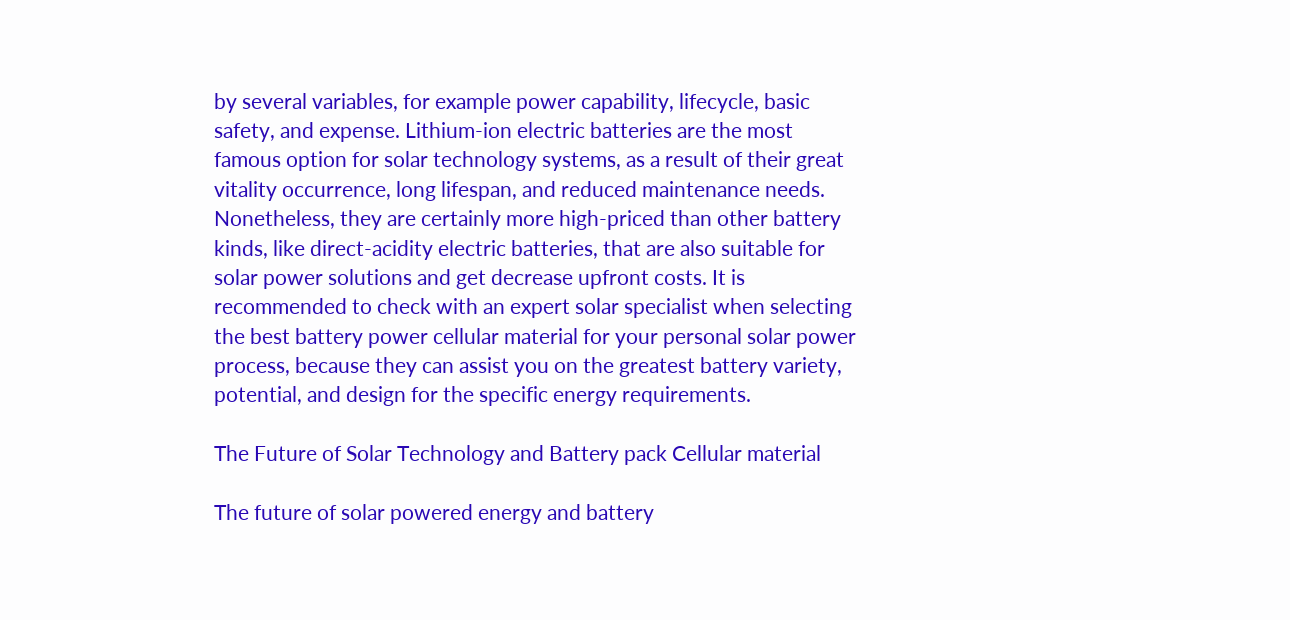by several variables, for example power capability, lifecycle, basic safety, and expense. Lithium-ion electric batteries are the most famous option for solar technology systems, as a result of their great vitality occurrence, long lifespan, and reduced maintenance needs. Nonetheless, they are certainly more high-priced than other battery kinds, like direct-acidity electric batteries, that are also suitable for solar power solutions and get decrease upfront costs. It is recommended to check with an expert solar specialist when selecting the best battery power cellular material for your personal solar power process, because they can assist you on the greatest battery variety, potential, and design for the specific energy requirements.

The Future of Solar Technology and Battery pack Cellular material

The future of solar powered energy and battery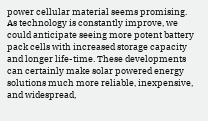power cellular material seems promising. As technology is constantly improve, we could anticipate seeing more potent battery pack cells with increased storage capacity and longer life-time. These developments can certainly make solar powered energy solutions much more reliable, inexpensive, and widespread,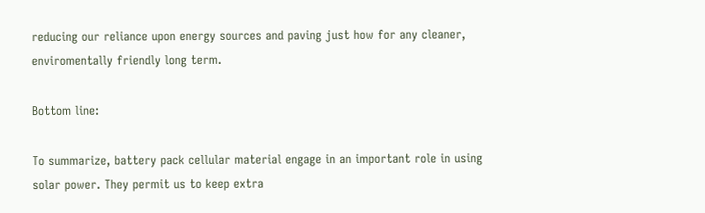reducing our reliance upon energy sources and paving just how for any cleaner, enviromentally friendly long term.

Bottom line:

To summarize, battery pack cellular material engage in an important role in using solar power. They permit us to keep extra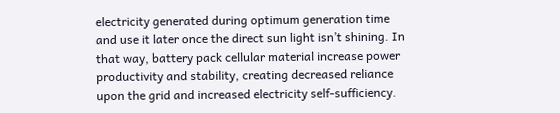electricity generated during optimum generation time and use it later once the direct sun light isn’t shining. In that way, battery pack cellular material increase power productivity and stability, creating decreased reliance upon the grid and increased electricity self-sufficiency.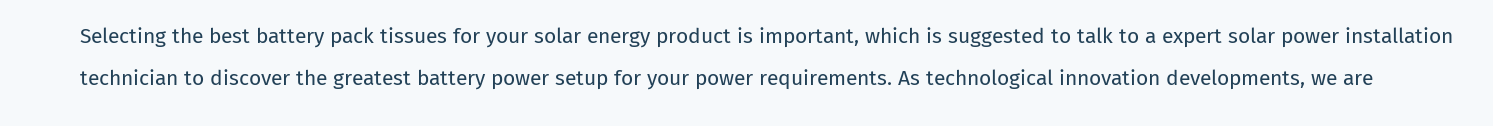Selecting the best battery pack tissues for your solar energy product is important, which is suggested to talk to a expert solar power installation technician to discover the greatest battery power setup for your power requirements. As technological innovation developments, we are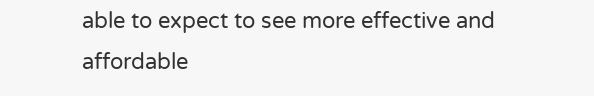able to expect to see more effective and affordable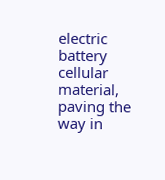electric battery cellular material, paving the way in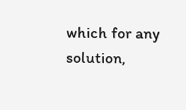which for any solution,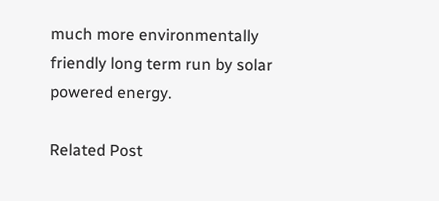much more environmentally friendly long term run by solar powered energy.

Related Post